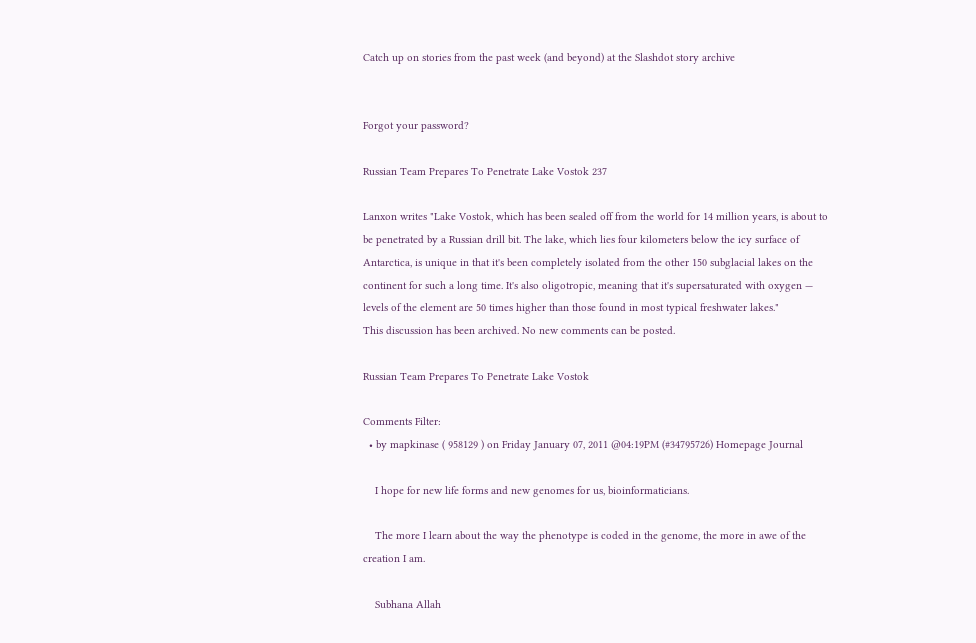Catch up on stories from the past week (and beyond) at the Slashdot story archive


Forgot your password?

Russian Team Prepares To Penetrate Lake Vostok 237

Lanxon writes "Lake Vostok, which has been sealed off from the world for 14 million years, is about to be penetrated by a Russian drill bit. The lake, which lies four kilometers below the icy surface of Antarctica, is unique in that it's been completely isolated from the other 150 subglacial lakes on the continent for such a long time. It's also oligotropic, meaning that it's supersaturated with oxygen — levels of the element are 50 times higher than those found in most typical freshwater lakes."
This discussion has been archived. No new comments can be posted.

Russian Team Prepares To Penetrate Lake Vostok

Comments Filter:
  • by mapkinase ( 958129 ) on Friday January 07, 2011 @04:19PM (#34795726) Homepage Journal

    I hope for new life forms and new genomes for us, bioinformaticians.

    The more I learn about the way the phenotype is coded in the genome, the more in awe of the creation I am.

    Subhana Allah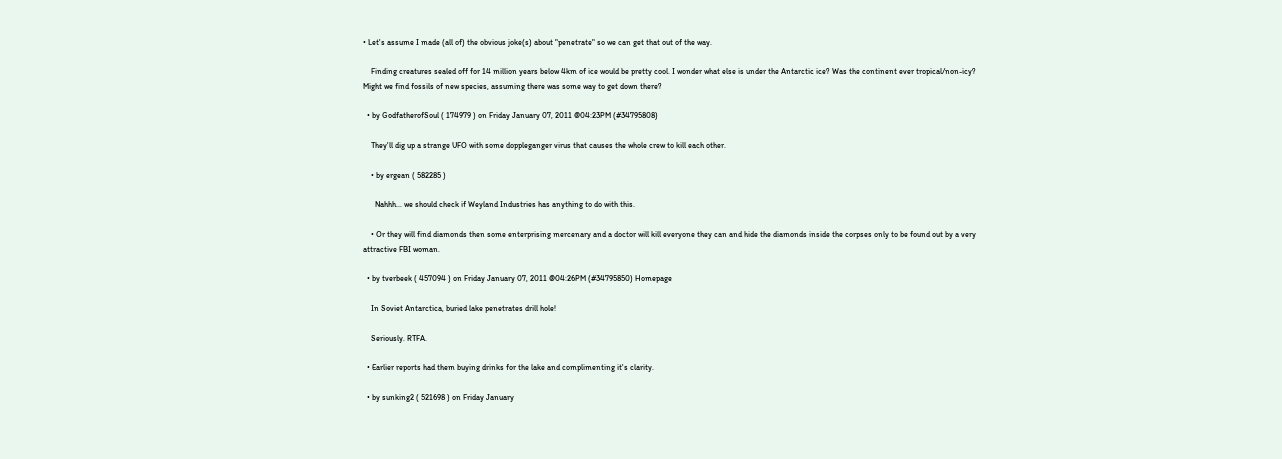• Let's assume I made (all of) the obvious joke(s) about "penetrate" so we can get that out of the way.

    Finding creatures sealed off for 14 million years below 4km of ice would be pretty cool. I wonder what else is under the Antarctic ice? Was the continent ever tropical/non-icy? Might we find fossils of new species, assuming there was some way to get down there?

  • by GodfatherofSoul ( 174979 ) on Friday January 07, 2011 @04:23PM (#34795808)

    They'll dig up a strange UFO with some doppleganger virus that causes the whole crew to kill each other.

    • by ergean ( 582285 )

      Nahhh... we should check if Weyland Industries has anything to do with this.

    • Or they will find diamonds then some enterprising mercenary and a doctor will kill everyone they can and hide the diamonds inside the corpses only to be found out by a very attractive FBI woman.

  • by tverbeek ( 457094 ) on Friday January 07, 2011 @04:26PM (#34795850) Homepage

    In Soviet Antarctica, buried lake penetrates drill hole!

    Seriously. RTFA.

  • Earlier reports had them buying drinks for the lake and complimenting it's clarity.

  • by sunking2 ( 521698 ) on Friday January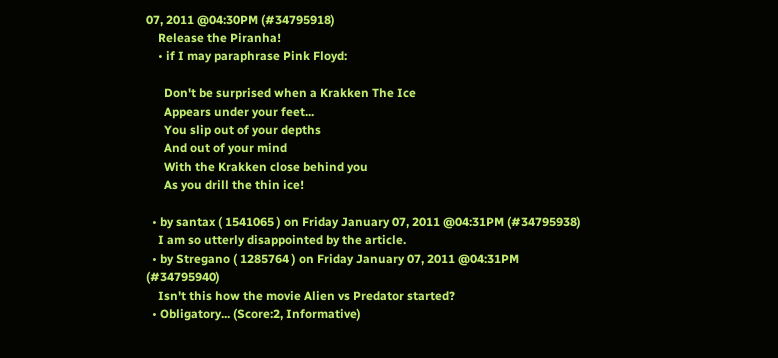07, 2011 @04:30PM (#34795918)
    Release the Piranha!
    • if I may paraphrase Pink Floyd:

      Don't be surprised when a Krakken The Ice
      Appears under your feet...
      You slip out of your depths
      And out of your mind
      With the Krakken close behind you
      As you drill the thin ice!

  • by santax ( 1541065 ) on Friday January 07, 2011 @04:31PM (#34795938)
    I am so utterly disappointed by the article.
  • by Stregano ( 1285764 ) on Friday January 07, 2011 @04:31PM (#34795940)
    Isn't this how the movie Alien vs Predator started?
  • Obligatory... (Score:2, Informative)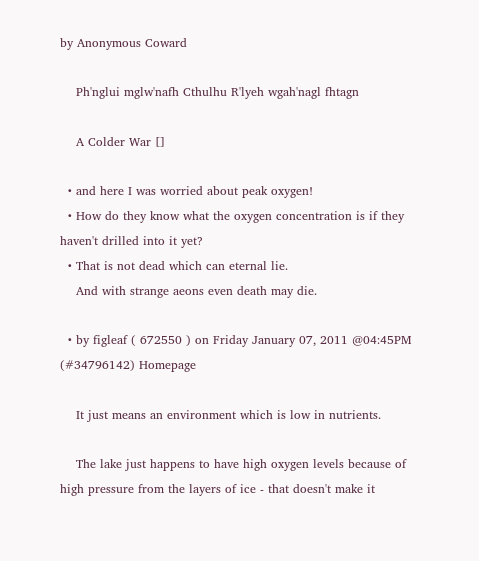by Anonymous Coward

    Ph'nglui mglw'nafh Cthulhu R'lyeh wgah'nagl fhtagn

    A Colder War []

  • and here I was worried about peak oxygen!
  • How do they know what the oxygen concentration is if they haven't drilled into it yet?
  • That is not dead which can eternal lie.
    And with strange aeons even death may die.

  • by figleaf ( 672550 ) on Friday January 07, 2011 @04:45PM (#34796142) Homepage

    It just means an environment which is low in nutrients.

    The lake just happens to have high oxygen levels because of high pressure from the layers of ice - that doesn't make it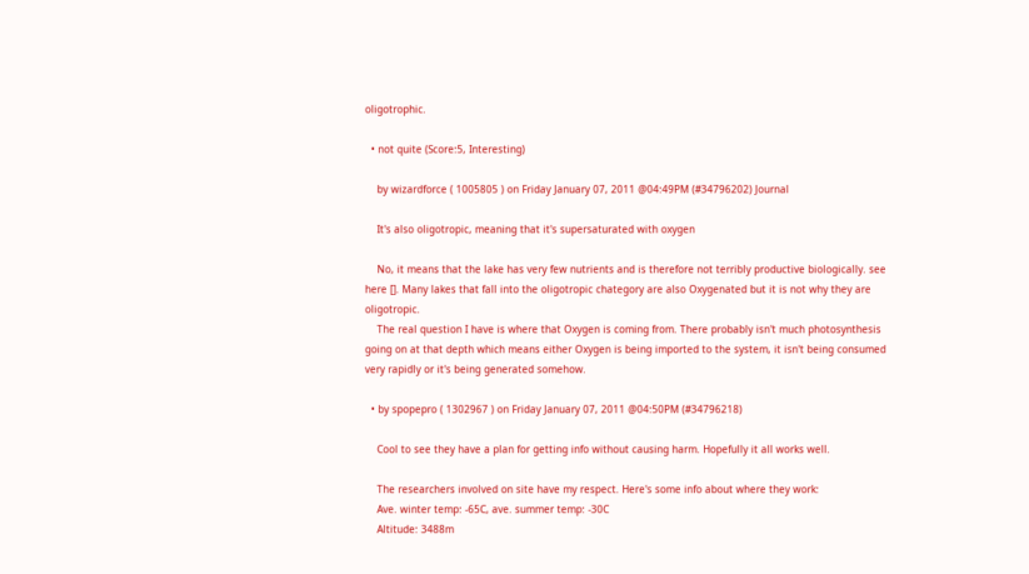oligotrophic.

  • not quite (Score:5, Interesting)

    by wizardforce ( 1005805 ) on Friday January 07, 2011 @04:49PM (#34796202) Journal

    It's also oligotropic, meaning that it's supersaturated with oxygen

    No, it means that the lake has very few nutrients and is therefore not terribly productive biologically. see here []. Many lakes that fall into the oligotropic chategory are also Oxygenated but it is not why they are oligotropic.
    The real question I have is where that Oxygen is coming from. There probably isn't much photosynthesis going on at that depth which means either Oxygen is being imported to the system, it isn't being consumed very rapidly or it's being generated somehow.

  • by spopepro ( 1302967 ) on Friday January 07, 2011 @04:50PM (#34796218)

    Cool to see they have a plan for getting info without causing harm. Hopefully it all works well.

    The researchers involved on site have my respect. Here's some info about where they work:
    Ave. winter temp: -65C, ave. summer temp: -30C
    Altitude: 3488m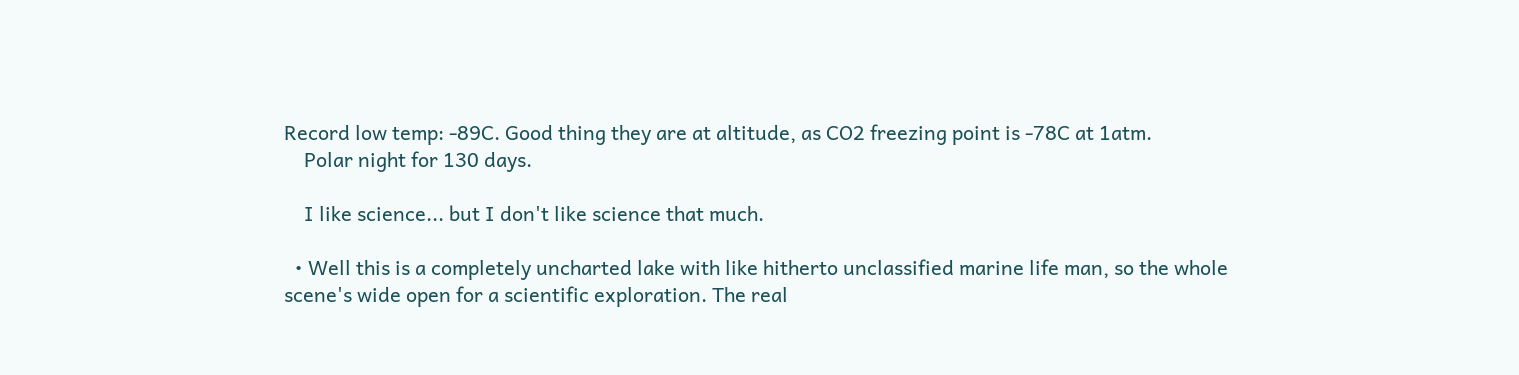Record low temp: -89C. Good thing they are at altitude, as CO2 freezing point is -78C at 1atm.
    Polar night for 130 days.

    I like science... but I don't like science that much.

  • Well this is a completely uncharted lake with like hitherto unclassified marine life man, so the whole scene's wide open for a scientific exploration. The real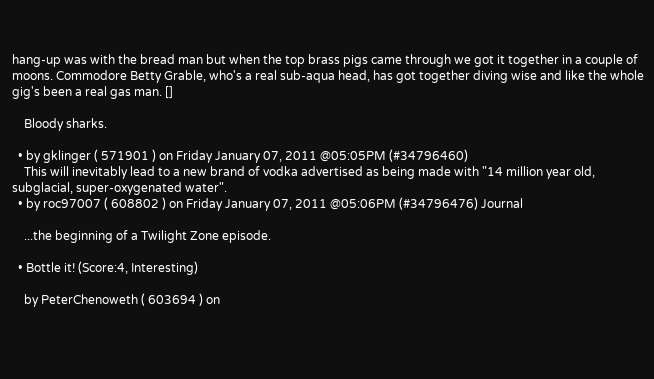hang-up was with the bread man but when the top brass pigs came through we got it together in a couple of moons. Commodore Betty Grable, who's a real sub-aqua head, has got together diving wise and like the whole gig's been a real gas man. []

    Bloody sharks.

  • by gklinger ( 571901 ) on Friday January 07, 2011 @05:05PM (#34796460)
    This will inevitably lead to a new brand of vodka advertised as being made with "14 million year old, subglacial, super-oxygenated water".
  • by roc97007 ( 608802 ) on Friday January 07, 2011 @05:06PM (#34796476) Journal

    ...the beginning of a Twilight Zone episode.

  • Bottle it! (Score:4, Interesting)

    by PeterChenoweth ( 603694 ) on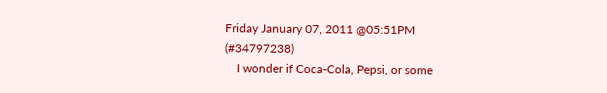Friday January 07, 2011 @05:51PM (#34797238)
    I wonder if Coca-Cola, Pepsi, or some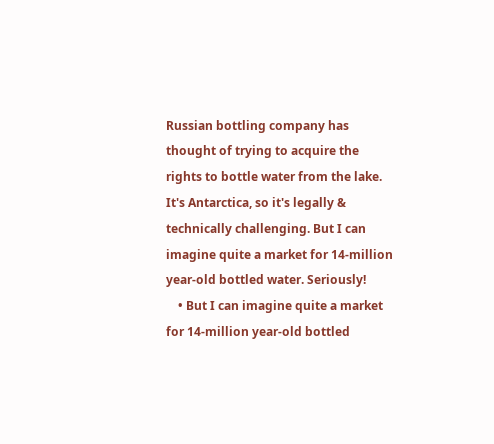Russian bottling company has thought of trying to acquire the rights to bottle water from the lake. It's Antarctica, so it's legally & technically challenging. But I can imagine quite a market for 14-million year-old bottled water. Seriously!
    • But I can imagine quite a market for 14-million year-old bottled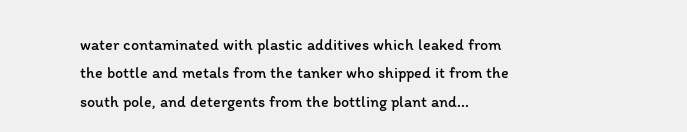water contaminated with plastic additives which leaked from the bottle and metals from the tanker who shipped it from the south pole, and detergents from the bottling plant and...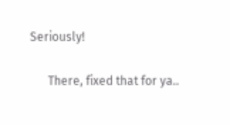Seriously!

      There, fixed that for ya..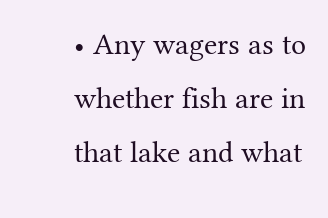• Any wagers as to whether fish are in that lake and what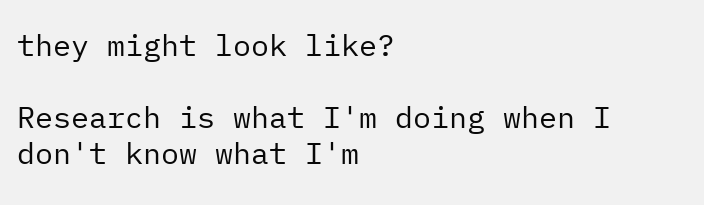they might look like?

Research is what I'm doing when I don't know what I'm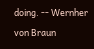doing. -- Wernher von Braun